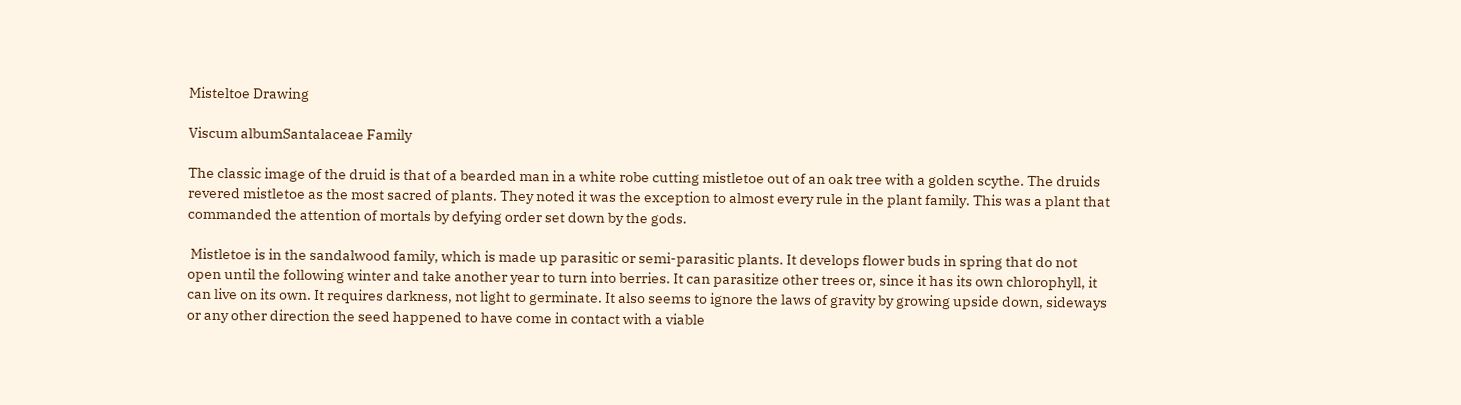Misteltoe Drawing

Viscum albumSantalaceae Family

The classic image of the druid is that of a bearded man in a white robe cutting mistletoe out of an oak tree with a golden scythe. The druids revered mistletoe as the most sacred of plants. They noted it was the exception to almost every rule in the plant family. This was a plant that commanded the attention of mortals by defying order set down by the gods.

 Mistletoe is in the sandalwood family, which is made up parasitic or semi-parasitic plants. It develops flower buds in spring that do not open until the following winter and take another year to turn into berries. It can parasitize other trees or, since it has its own chlorophyll, it can live on its own. It requires darkness, not light to germinate. It also seems to ignore the laws of gravity by growing upside down, sideways or any other direction the seed happened to have come in contact with a viable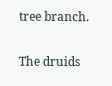tree branch.

The druids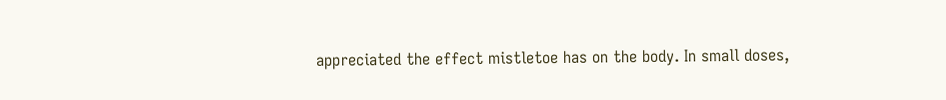appreciated the effect mistletoe has on the body. In small doses,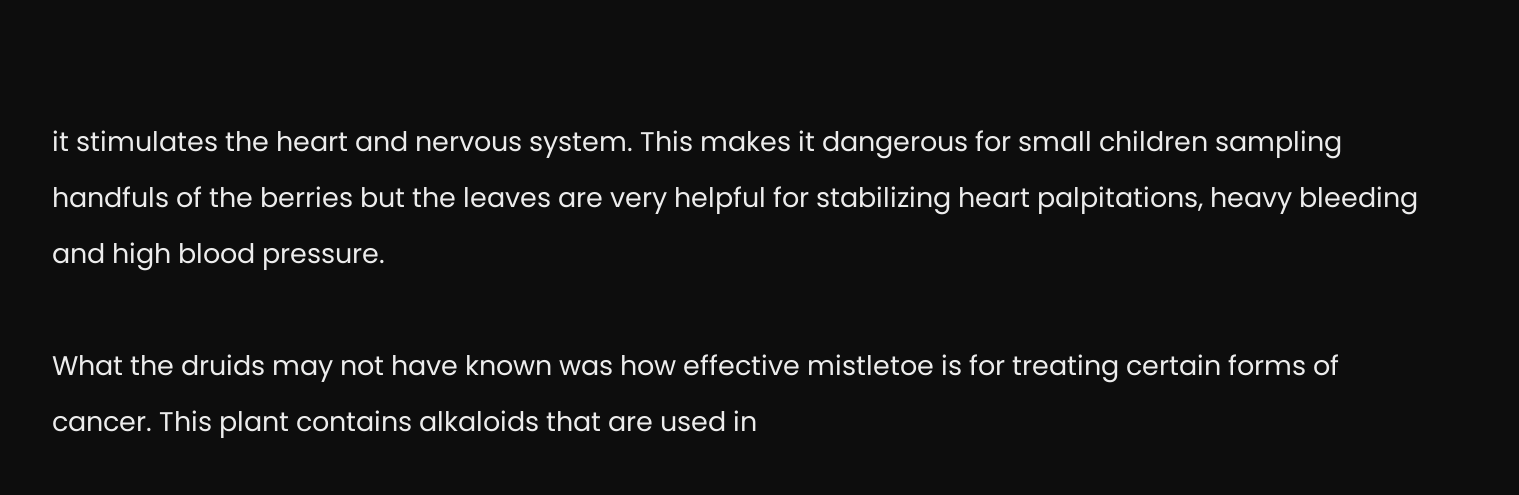it stimulates the heart and nervous system. This makes it dangerous for small children sampling handfuls of the berries but the leaves are very helpful for stabilizing heart palpitations, heavy bleeding and high blood pressure.

What the druids may not have known was how effective mistletoe is for treating certain forms of cancer. This plant contains alkaloids that are used in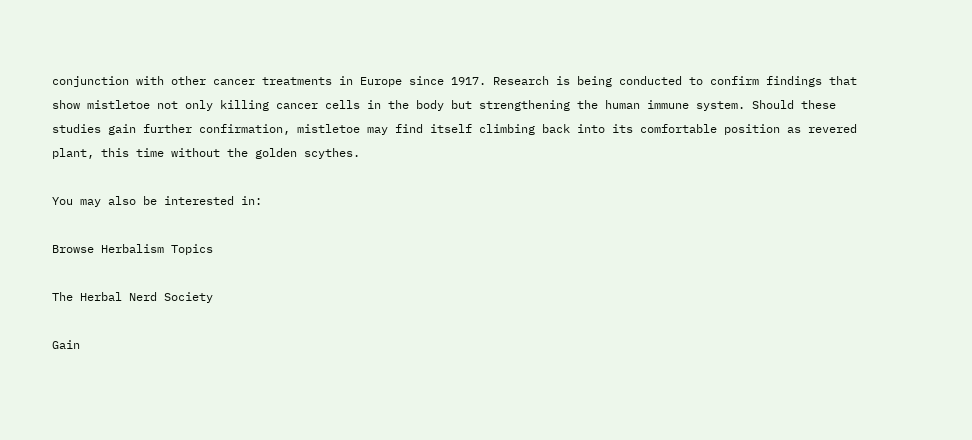conjunction with other cancer treatments in Europe since 1917. Research is being conducted to confirm findings that show mistletoe not only killing cancer cells in the body but strengthening the human immune system. Should these studies gain further confirmation, mistletoe may find itself climbing back into its comfortable position as revered plant, this time without the golden scythes.

You may also be interested in:

Browse Herbalism Topics

The Herbal Nerd Society

Gain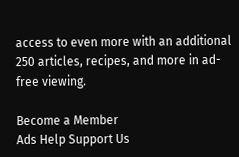access to even more with an additional 250 articles, recipes, and more in ad-free viewing.

Become a Member
Ads Help Support Us